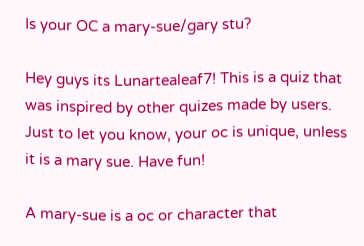Is your OC a mary-sue/gary stu?

Hey guys its Lunartealeaf7! This is a quiz that was inspired by other quizes made by users. Just to let you know, your oc is unique, unless it is a mary sue. Have fun!

A mary-sue is a oc or character that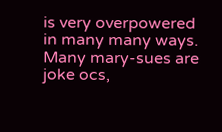is very overpowered in many many ways. Many mary-sues are joke ocs,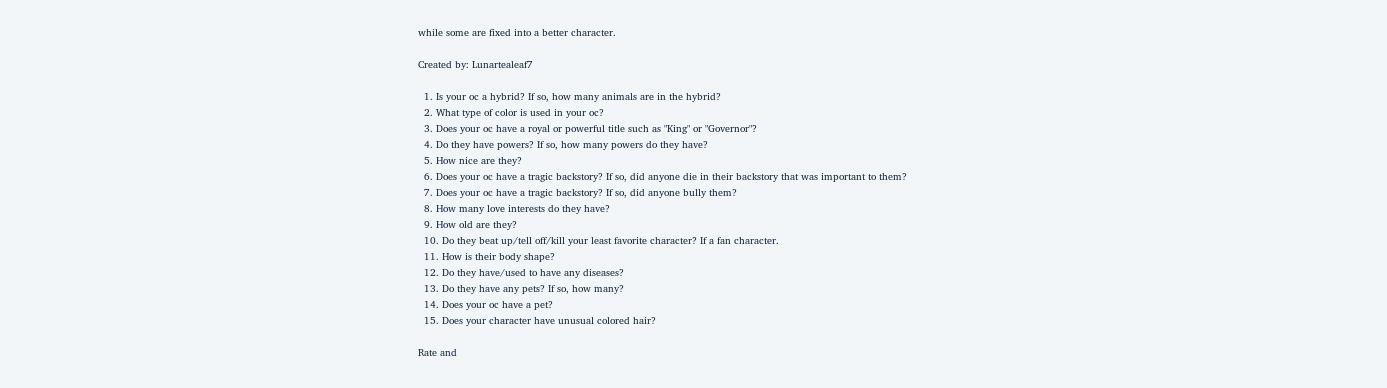while some are fixed into a better character.

Created by: Lunartealeaf7

  1. Is your oc a hybrid? If so, how many animals are in the hybrid?
  2. What type of color is used in your oc?
  3. Does your oc have a royal or powerful title such as "King" or "Governor"?
  4. Do they have powers? If so, how many powers do they have?
  5. How nice are they?
  6. Does your oc have a tragic backstory? If so, did anyone die in their backstory that was important to them?
  7. Does your oc have a tragic backstory? If so, did anyone bully them?
  8. How many love interests do they have?
  9. How old are they?
  10. Do they beat up/tell off/kill your least favorite character? If a fan character.
  11. How is their body shape?
  12. Do they have/used to have any diseases?
  13. Do they have any pets? If so, how many?
  14. Does your oc have a pet?
  15. Does your character have unusual colored hair?

Rate and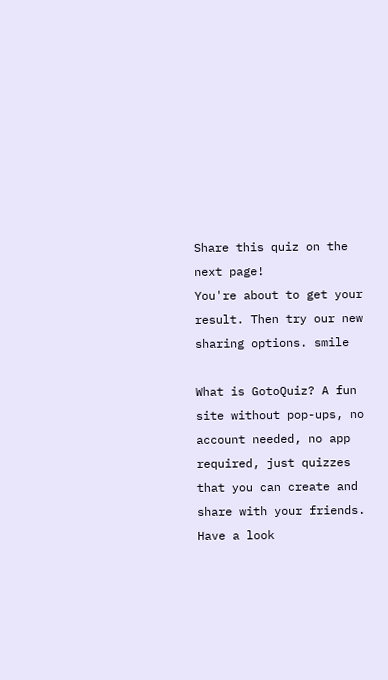Share this quiz on the next page!
You're about to get your result. Then try our new sharing options. smile

What is GotoQuiz? A fun site without pop-ups, no account needed, no app required, just quizzes that you can create and share with your friends. Have a look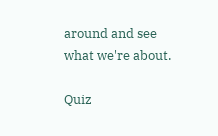around and see what we're about.

Quiz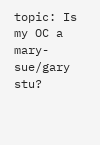topic: Is my OC a mary-sue/gary stu?